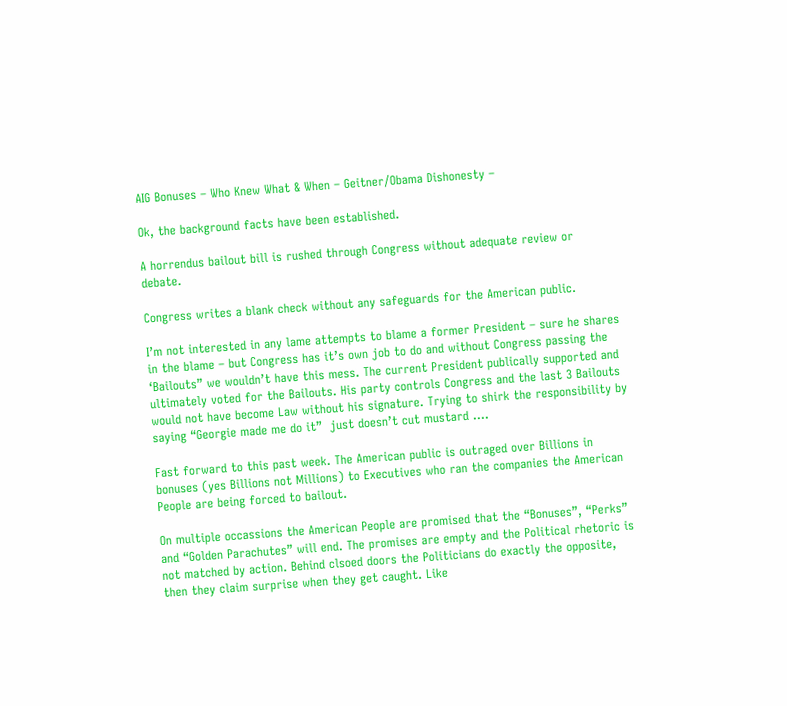AIG Bonuses – Who Knew What & When – Geitner/Obama Dishonesty –

Ok, the background facts have been established.

A horrendus bailout bill is rushed through Congress without adequate review or debate.

Congress writes a blank check without any safeguards for the American public.

I’m not interested in any lame attempts to blame a former President – sure he shares in the blame – but Congress has it’s own job to do and without Congress passing the ‘Bailouts” we wouldn’t have this mess. The current President publically supported and ultimately voted for the Bailouts. His party controls Congress and the last 3 Bailouts would not have become Law without his signature. Trying to shirk the responsibility by saying “Georgie made me do it”  just doesn’t cut mustard ….

Fast forward to this past week. The American public is outraged over Billions in bonuses (yes Billions not Millions) to Executives who ran the companies the American People are being forced to bailout.

On multiple occassions the American People are promised that the “Bonuses”, “Perks” and “Golden Parachutes” will end. The promises are empty and the Political rhetoric is not matched by action. Behind clsoed doors the Politicians do exactly the opposite, then they claim surprise when they get caught. Like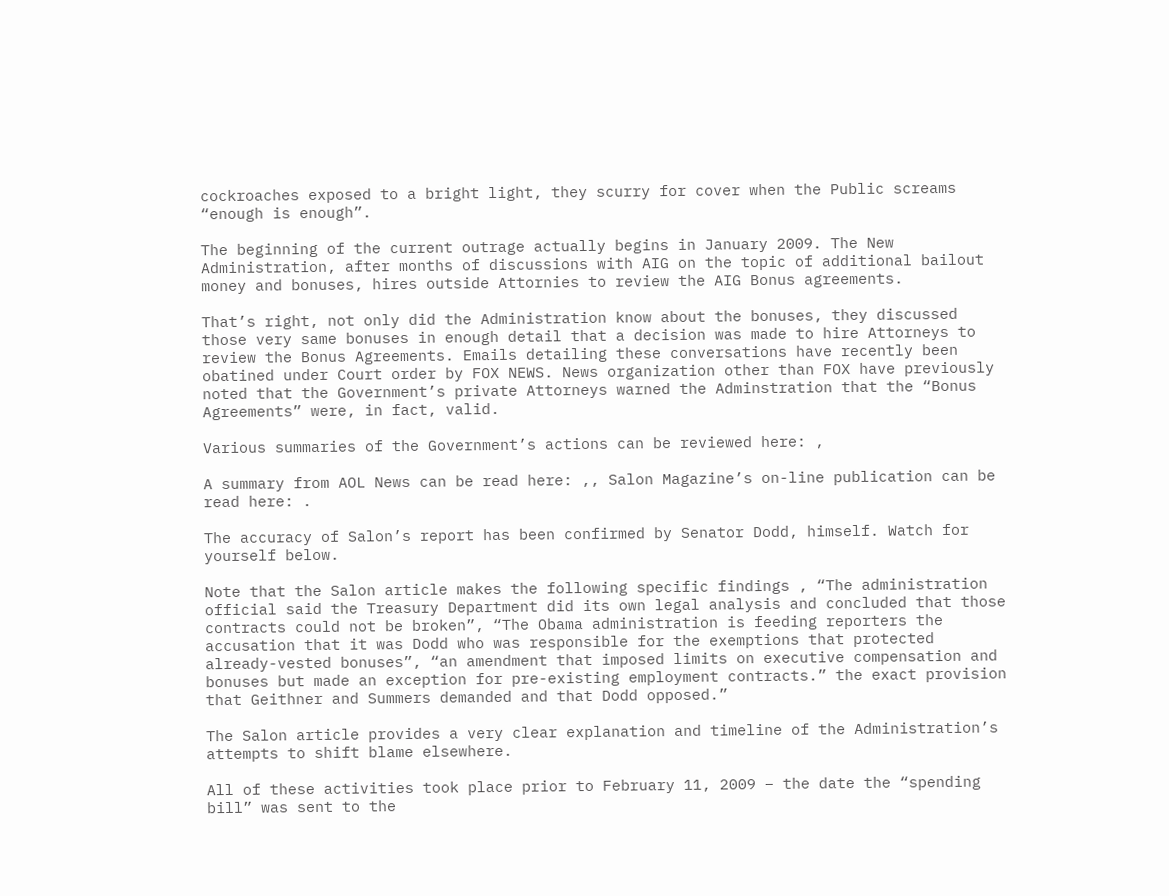cockroaches exposed to a bright light, they scurry for cover when the Public screams “enough is enough”.

The beginning of the current outrage actually begins in January 2009. The New Administration, after months of discussions with AIG on the topic of additional bailout money and bonuses, hires outside Attornies to review the AIG Bonus agreements.

That’s right, not only did the Administration know about the bonuses, they discussed those very same bonuses in enough detail that a decision was made to hire Attorneys to review the Bonus Agreements. Emails detailing these conversations have recently been obatined under Court order by FOX NEWS. News organization other than FOX have previously noted that the Government’s private Attorneys warned the Adminstration that the “Bonus Agreements” were, in fact, valid.

Various summaries of the Government’s actions can be reviewed here: ,

A summary from AOL News can be read here: ,, Salon Magazine’s on-line publication can be read here: .

The accuracy of Salon’s report has been confirmed by Senator Dodd, himself. Watch for yourself below.

Note that the Salon article makes the following specific findings , “The administration official said the Treasury Department did its own legal analysis and concluded that those contracts could not be broken”, “The Obama administration is feeding reporters the accusation that it was Dodd who was responsible for the exemptions that protected already-vested bonuses”, “an amendment that imposed limits on executive compensation and bonuses but made an exception for pre-existing employment contracts.” the exact provision that Geithner and Summers demanded and that Dodd opposed.”

The Salon article provides a very clear explanation and timeline of the Administration’s attempts to shift blame elsewhere.

All of these activities took place prior to February 11, 2009 – the date the “spending bill” was sent to the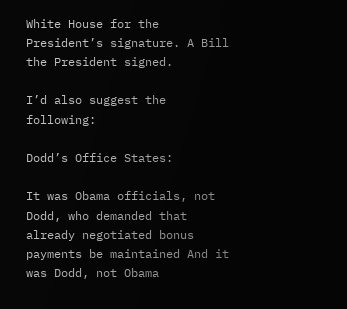White House for the President’s signature. A Bill the President signed.

I’d also suggest the following:

Dodd’s Office States:

It was Obama officials, not Dodd, who demanded that already negotiated bonus payments be maintained And it was Dodd, not Obama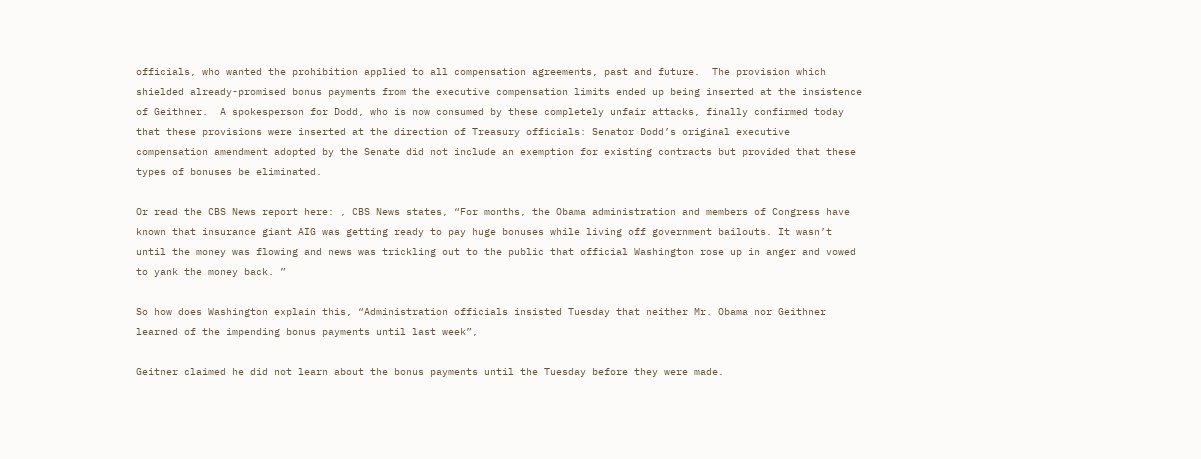officials, who wanted the prohibition applied to all compensation agreements, past and future.  The provision which shielded already-promised bonus payments from the executive compensation limits ended up being inserted at the insistence of Geithner.  A spokesperson for Dodd, who is now consumed by these completely unfair attacks, finally confirmed today that these provisions were inserted at the direction of Treasury officials: Senator Dodd’s original executive compensation amendment adopted by the Senate did not include an exemption for existing contracts but provided that these types of bonuses be eliminated.

Or read the CBS News report here: , CBS News states, “For months, the Obama administration and members of Congress have known that insurance giant AIG was getting ready to pay huge bonuses while living off government bailouts. It wasn’t until the money was flowing and news was trickling out to the public that official Washington rose up in anger and vowed to yank the money back. ”

So how does Washington explain this, “Administration officials insisted Tuesday that neither Mr. Obama nor Geithner learned of the impending bonus payments until last week”,

Geitner claimed he did not learn about the bonus payments until the Tuesday before they were made.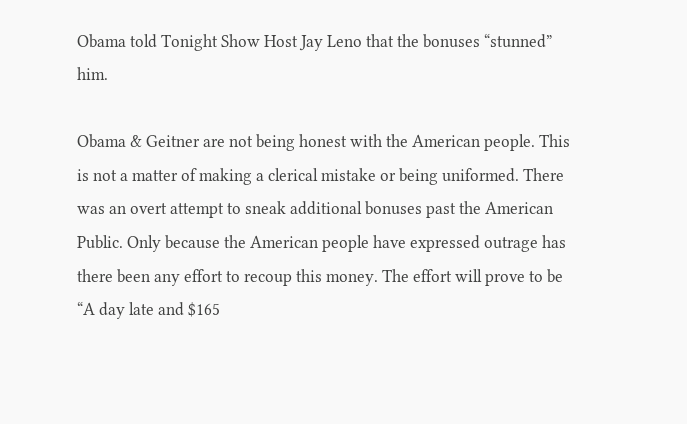Obama told Tonight Show Host Jay Leno that the bonuses “stunned” him.

Obama & Geitner are not being honest with the American people. This is not a matter of making a clerical mistake or being uniformed. There was an overt attempt to sneak additional bonuses past the American Public. Only because the American people have expressed outrage has there been any effort to recoup this money. The effort will prove to be “A day late and $165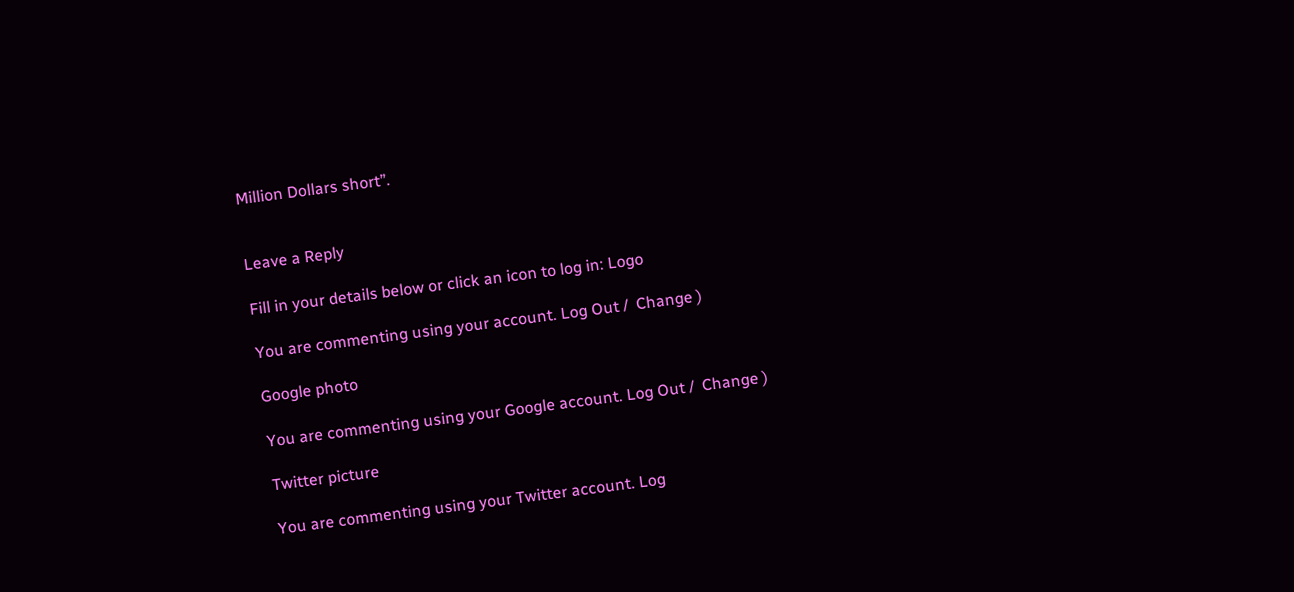Million Dollars short”.


Leave a Reply

Fill in your details below or click an icon to log in: Logo

You are commenting using your account. Log Out /  Change )

Google photo

You are commenting using your Google account. Log Out /  Change )

Twitter picture

You are commenting using your Twitter account. Log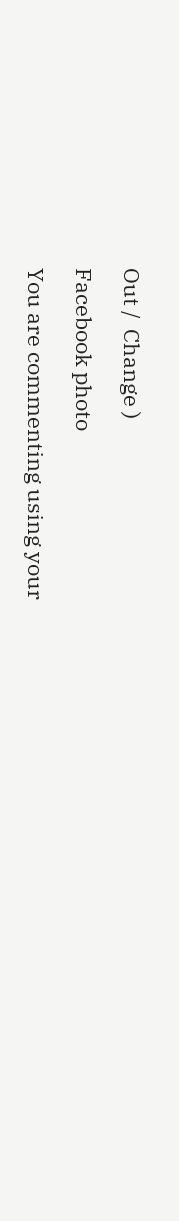Out /  Change )

Facebook photo

You are commenting using your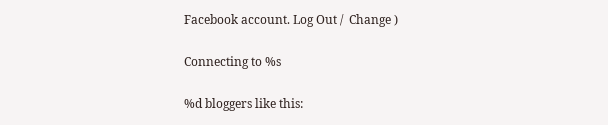Facebook account. Log Out /  Change )

Connecting to %s

%d bloggers like this: